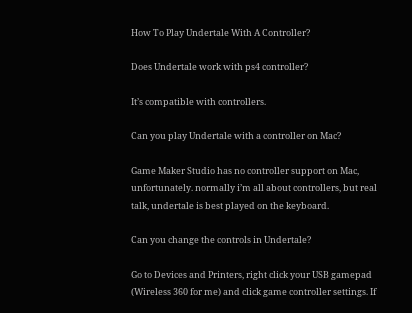How To Play Undertale With A Controller?

Does Undertale work with ps4 controller?

It’s compatible with controllers.

Can you play Undertale with a controller on Mac?

Game Maker Studio has no controller support on Mac, unfortunately. normally i’m all about controllers, but real talk, undertale is best played on the keyboard.

Can you change the controls in Undertale?

Go to Devices and Printers, right click your USB gamepad (Wireless 360 for me) and click game controller settings. If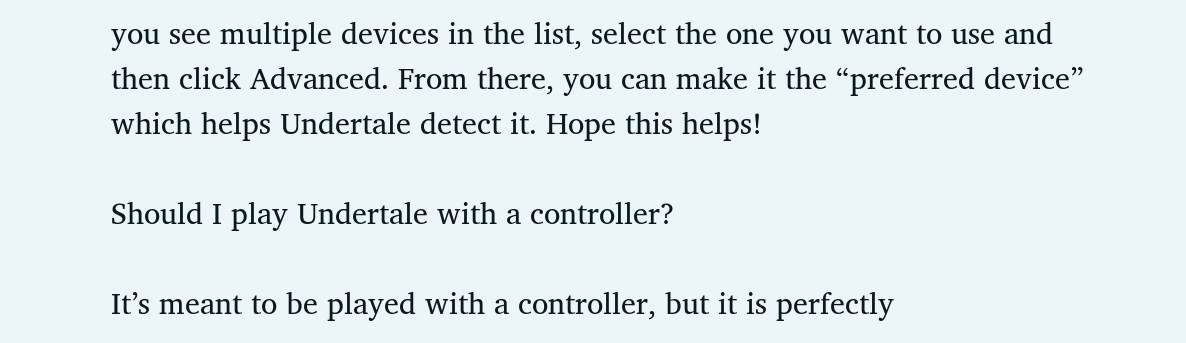you see multiple devices in the list, select the one you want to use and then click Advanced. From there, you can make it the “preferred device” which helps Undertale detect it. Hope this helps!

Should I play Undertale with a controller?

It’s meant to be played with a controller, but it is perfectly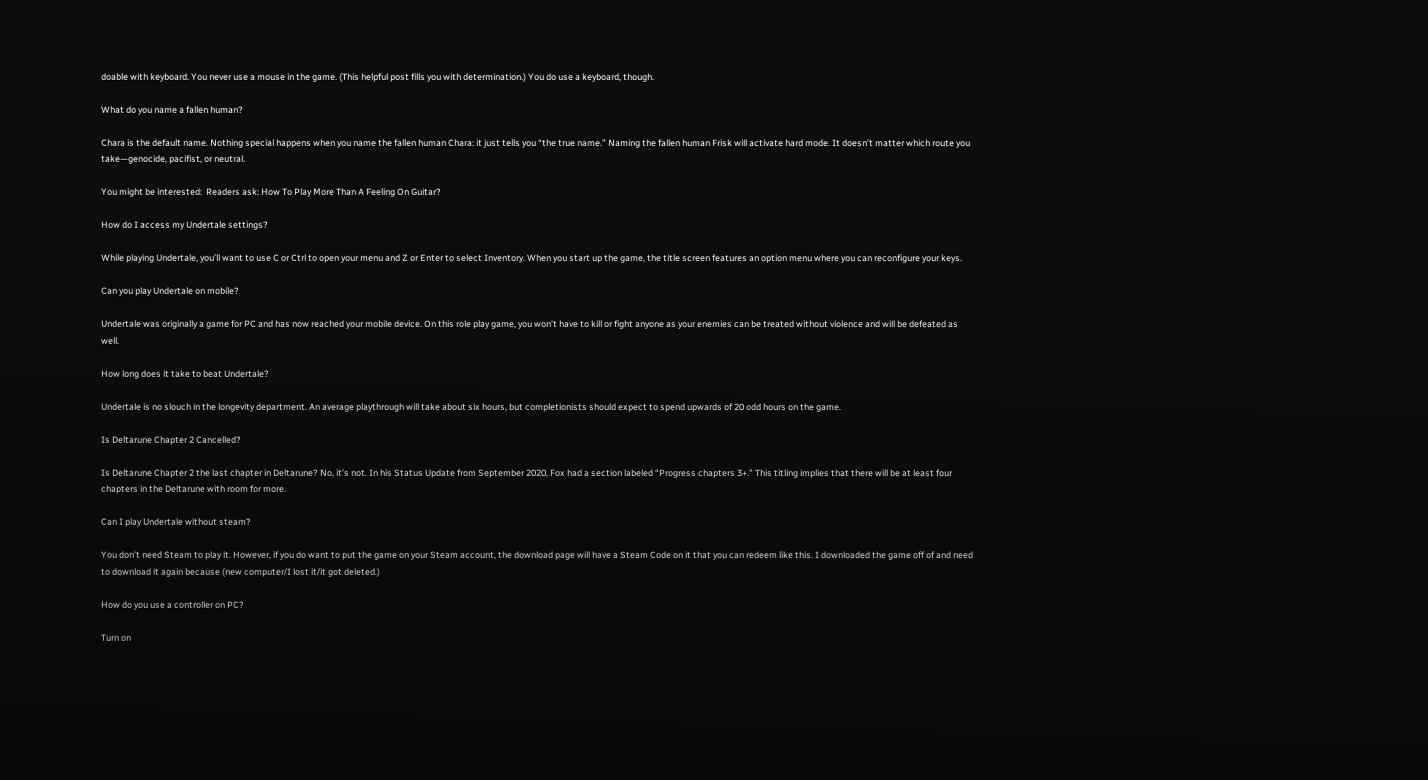doable with keyboard. You never use a mouse in the game. (This helpful post fills you with determination.) You do use a keyboard, though.

What do you name a fallen human?

Chara is the default name. Nothing special happens when you name the fallen human Chara: it just tells you “the true name.” Naming the fallen human Frisk will activate hard mode. It doesn’t matter which route you take—genocide, pacifist, or neutral.

You might be interested:  Readers ask: How To Play More Than A Feeling On Guitar?

How do I access my Undertale settings?

While playing Undertale, you’ll want to use C or Ctrl to open your menu and Z or Enter to select Inventory. When you start up the game, the title screen features an option menu where you can reconfigure your keys.

Can you play Undertale on mobile?

Undertale was originally a game for PC and has now reached your mobile device. On this role play game, you won’t have to kill or fight anyone as your enemies can be treated without violence and will be defeated as well.

How long does it take to beat Undertale?

Undertale is no slouch in the longevity department. An average playthrough will take about six hours, but completionists should expect to spend upwards of 20 odd hours on the game.

Is Deltarune Chapter 2 Cancelled?

Is Deltarune Chapter 2 the last chapter in Deltarune? No, it’s not. In his Status Update from September 2020, Fox had a section labeled “Progress chapters 3+.” This titling implies that there will be at least four chapters in the Deltarune with room for more.

Can I play Undertale without steam?

You don’t need Steam to play it. However, if you do want to put the game on your Steam account, the download page will have a Steam Code on it that you can redeem like this. I downloaded the game off of and need to download it again because (new computer/I lost it/it got deleted.)

How do you use a controller on PC?

Turn on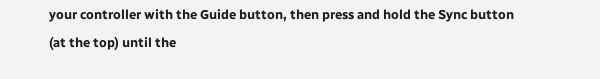your controller with the Guide button, then press and hold the Sync button (at the top) until the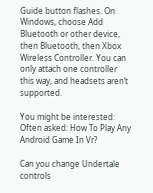Guide button flashes. On Windows, choose Add Bluetooth or other device, then Bluetooth, then Xbox Wireless Controller. You can only attach one controller this way, and headsets aren’t supported.

You might be interested:  Often asked: How To Play Any Android Game In Vr?

Can you change Undertale controls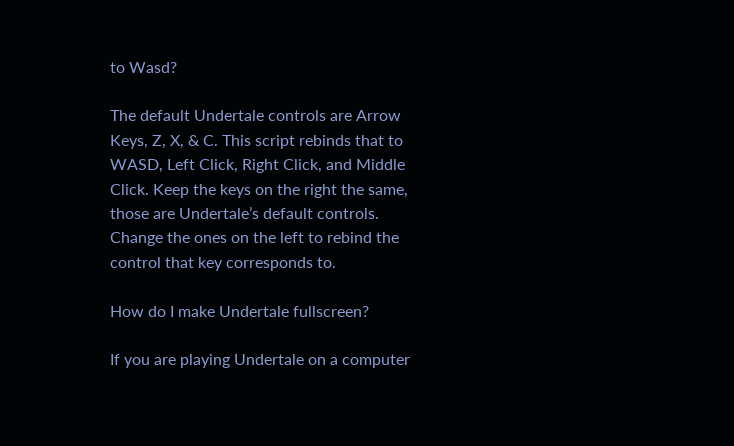to Wasd?

The default Undertale controls are Arrow Keys, Z, X, & C. This script rebinds that to WASD, Left Click, Right Click, and Middle Click. Keep the keys on the right the same, those are Undertale’s default controls. Change the ones on the left to rebind the control that key corresponds to.

How do I make Undertale fullscreen?

If you are playing Undertale on a computer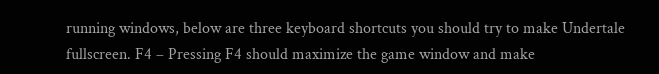running windows, below are three keyboard shortcuts you should try to make Undertale fullscreen. F4 – Pressing F4 should maximize the game window and make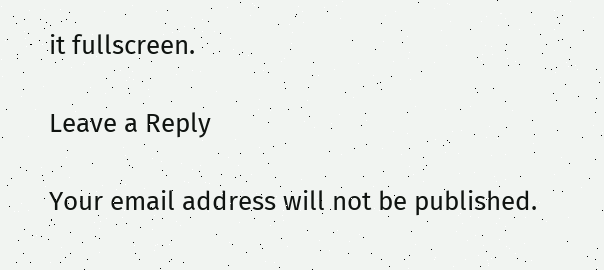it fullscreen.

Leave a Reply

Your email address will not be published.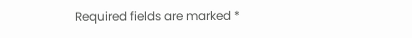Required fields are marked *